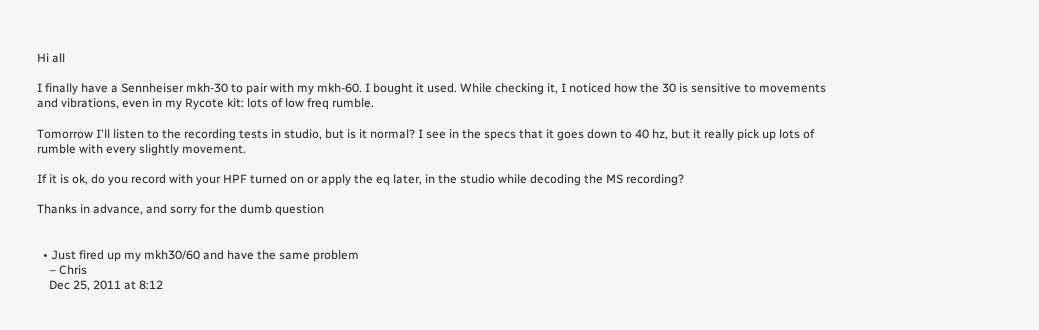Hi all

I finally have a Sennheiser mkh-30 to pair with my mkh-60. I bought it used. While checking it, I noticed how the 30 is sensitive to movements and vibrations, even in my Rycote kit: lots of low freq rumble.

Tomorrow I'll listen to the recording tests in studio, but is it normal? I see in the specs that it goes down to 40 hz, but it really pick up lots of rumble with every slightly movement.

If it is ok, do you record with your HPF turned on or apply the eq later, in the studio while decoding the MS recording?

Thanks in advance, and sorry for the dumb question


  • Just fired up my mkh30/60 and have the same problem
    – Chris
    Dec 25, 2011 at 8:12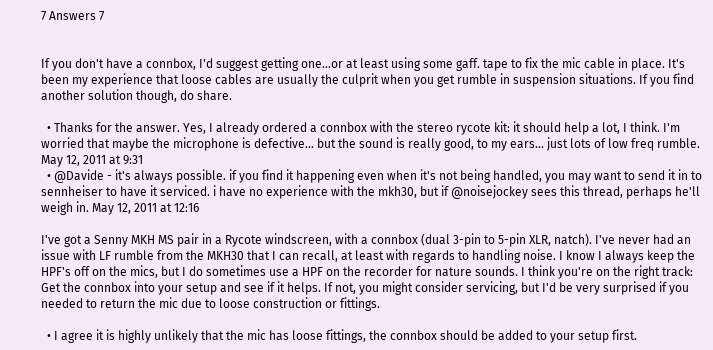7 Answers 7


If you don't have a connbox, I'd suggest getting one...or at least using some gaff. tape to fix the mic cable in place. It's been my experience that loose cables are usually the culprit when you get rumble in suspension situations. If you find another solution though, do share.

  • Thanks for the answer. Yes, I already ordered a connbox with the stereo rycote kit: it should help a lot, I think. I'm worried that maybe the microphone is defective... but the sound is really good, to my ears... just lots of low freq rumble. May 12, 2011 at 9:31
  • @Davide - it's always possible. if you find it happening even when it's not being handled, you may want to send it in to sennheiser to have it serviced. i have no experience with the mkh30, but if @noisejockey sees this thread, perhaps he'll weigh in. May 12, 2011 at 12:16

I've got a Senny MKH MS pair in a Rycote windscreen, with a connbox (dual 3-pin to 5-pin XLR, natch). I've never had an issue with LF rumble from the MKH30 that I can recall, at least with regards to handling noise. I know I always keep the HPF's off on the mics, but I do sometimes use a HPF on the recorder for nature sounds. I think you're on the right track: Get the connbox into your setup and see if it helps. If not, you might consider servicing, but I'd be very surprised if you needed to return the mic due to loose construction or fittings.

  • I agree it is highly unlikely that the mic has loose fittings, the connbox should be added to your setup first.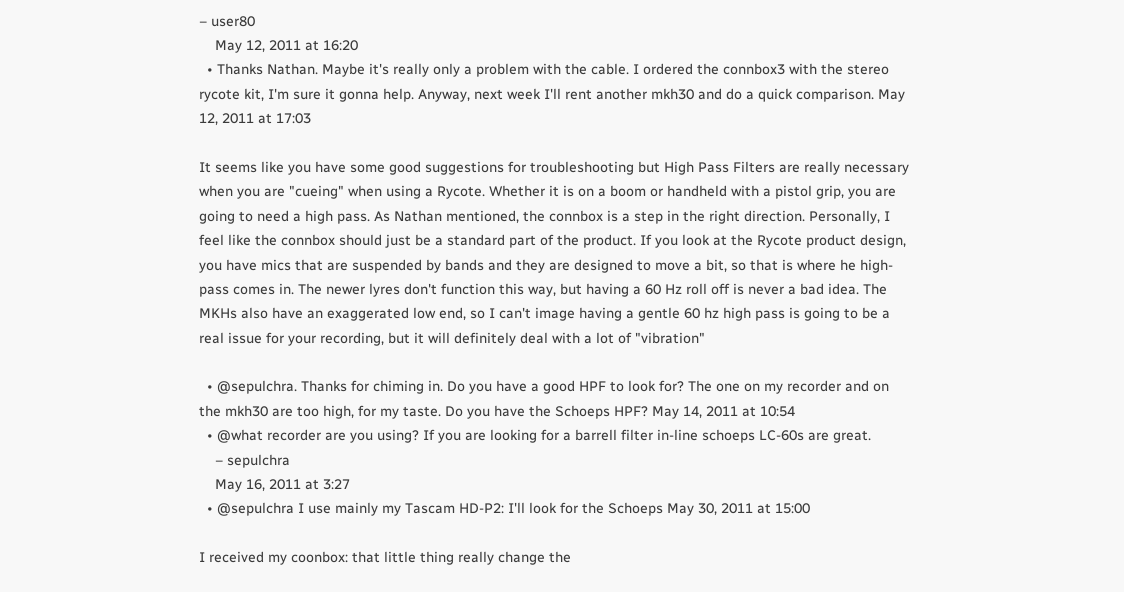– user80
    May 12, 2011 at 16:20
  • Thanks Nathan. Maybe it's really only a problem with the cable. I ordered the connbox3 with the stereo rycote kit, I'm sure it gonna help. Anyway, next week I'll rent another mkh30 and do a quick comparison. May 12, 2011 at 17:03

It seems like you have some good suggestions for troubleshooting but High Pass Filters are really necessary when you are "cueing" when using a Rycote. Whether it is on a boom or handheld with a pistol grip, you are going to need a high pass. As Nathan mentioned, the connbox is a step in the right direction. Personally, I feel like the connbox should just be a standard part of the product. If you look at the Rycote product design, you have mics that are suspended by bands and they are designed to move a bit, so that is where he high-pass comes in. The newer lyres don't function this way, but having a 60 Hz roll off is never a bad idea. The MKHs also have an exaggerated low end, so I can't image having a gentle 60 hz high pass is going to be a real issue for your recording, but it will definitely deal with a lot of "vibration"

  • @sepulchra. Thanks for chiming in. Do you have a good HPF to look for? The one on my recorder and on the mkh30 are too high, for my taste. Do you have the Schoeps HPF? May 14, 2011 at 10:54
  • @what recorder are you using? If you are looking for a barrell filter in-line schoeps LC-60s are great.
    – sepulchra
    May 16, 2011 at 3:27
  • @sepulchra I use mainly my Tascam HD-P2: I'll look for the Schoeps May 30, 2011 at 15:00

I received my coonbox: that little thing really change the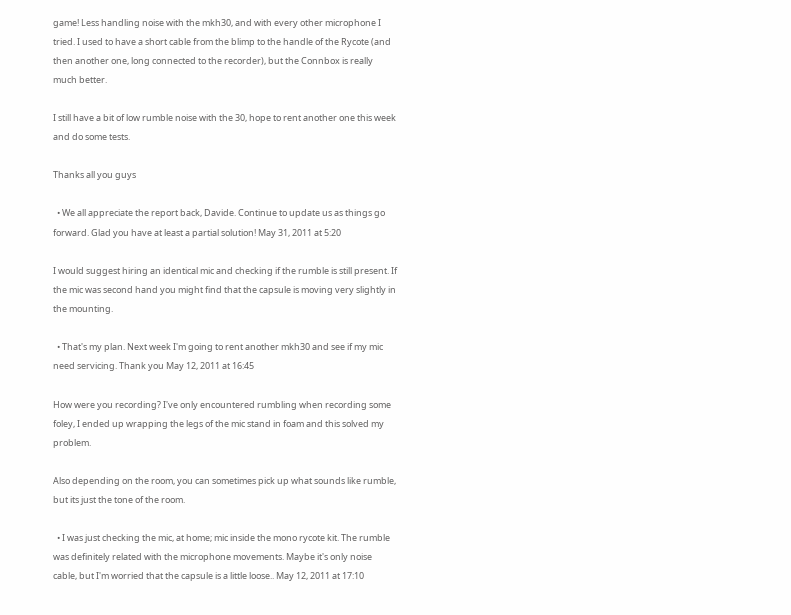game! Less handling noise with the mkh30, and with every other microphone I tried. I used to have a short cable from the blimp to the handle of the Rycote (and then another one, long connected to the recorder), but the Connbox is really much better.

I still have a bit of low rumble noise with the 30, hope to rent another one this week and do some tests.

Thanks all you guys

  • We all appreciate the report back, Davide. Continue to update us as things go forward. Glad you have at least a partial solution! May 31, 2011 at 5:20

I would suggest hiring an identical mic and checking if the rumble is still present. If the mic was second hand you might find that the capsule is moving very slightly in the mounting.

  • That's my plan. Next week I'm going to rent another mkh30 and see if my mic need servicing. Thank you May 12, 2011 at 16:45

How were you recording? I've only encountered rumbling when recording some foley, I ended up wrapping the legs of the mic stand in foam and this solved my problem.

Also depending on the room, you can sometimes pick up what sounds like rumble, but its just the tone of the room.

  • I was just checking the mic, at home; mic inside the mono rycote kit. The rumble was definitely related with the microphone movements. Maybe it's only noise cable, but I'm worried that the capsule is a little loose.. May 12, 2011 at 17:10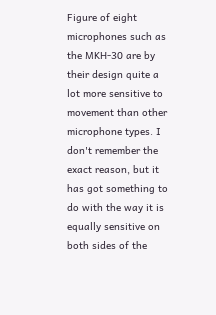Figure of eight microphones such as the MKH-30 are by their design quite a lot more sensitive to movement than other microphone types. I don't remember the exact reason, but it has got something to do with the way it is equally sensitive on both sides of the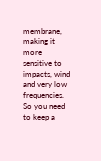membrane, making it more sensitive to impacts, wind and very low frequencies. So you need to keep a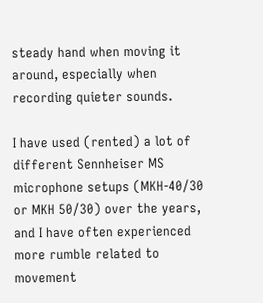steady hand when moving it around, especially when recording quieter sounds.

I have used (rented) a lot of different Sennheiser MS microphone setups (MKH-40/30 or MKH 50/30) over the years, and I have often experienced more rumble related to movement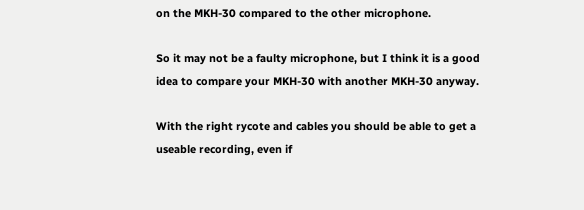on the MKH-30 compared to the other microphone.

So it may not be a faulty microphone, but I think it is a good idea to compare your MKH-30 with another MKH-30 anyway.

With the right rycote and cables you should be able to get a useable recording, even if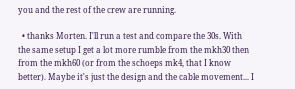you and the rest of the crew are running.

  • thanks Morten. I'll run a test and compare the 30s. With the same setup I get a lot more rumble from the mkh30 then from the mkh60 (or from the schoeps mk4, that I know better). Maybe it's just the design and the cable movement... I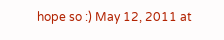hope so :) May 12, 2011 at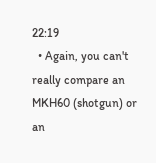22:19
  • Again, you can't really compare an MKH60 (shotgun) or an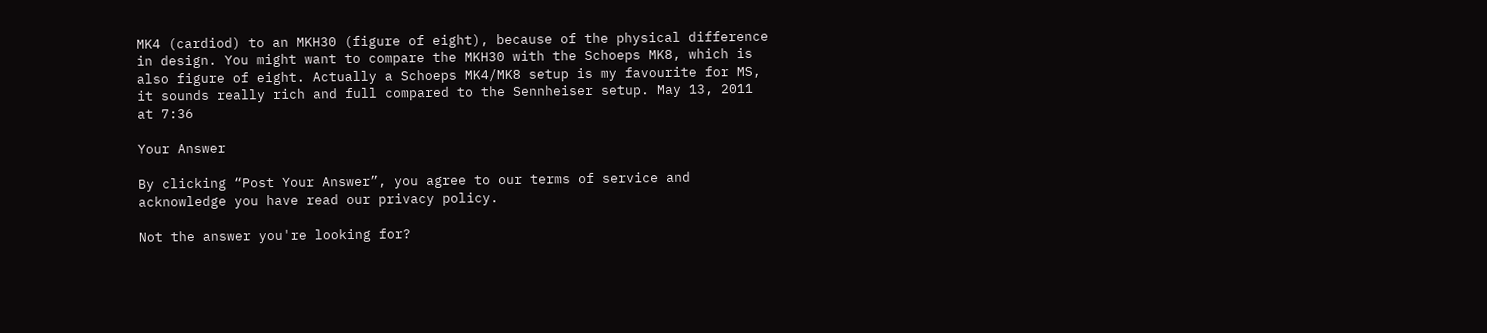MK4 (cardiod) to an MKH30 (figure of eight), because of the physical difference in design. You might want to compare the MKH30 with the Schoeps MK8, which is also figure of eight. Actually a Schoeps MK4/MK8 setup is my favourite for MS, it sounds really rich and full compared to the Sennheiser setup. May 13, 2011 at 7:36

Your Answer

By clicking “Post Your Answer”, you agree to our terms of service and acknowledge you have read our privacy policy.

Not the answer you're looking for?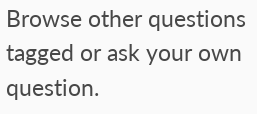Browse other questions tagged or ask your own question.